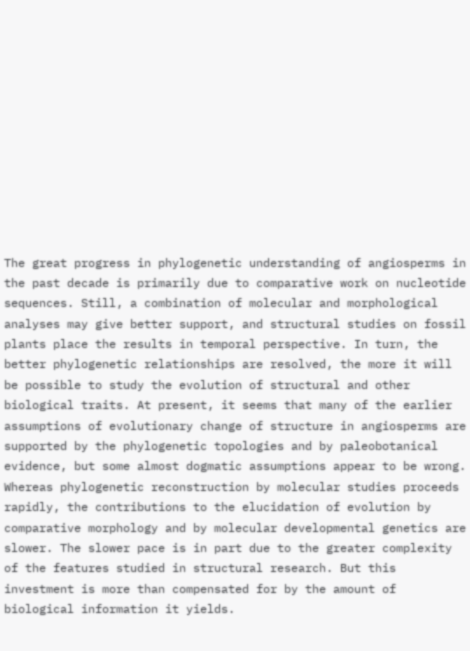The great progress in phylogenetic understanding of angiosperms in the past decade is primarily due to comparative work on nucleotide sequences. Still, a combination of molecular and morphological analyses may give better support, and structural studies on fossil plants place the results in temporal perspective. In turn, the better phylogenetic relationships are resolved, the more it will be possible to study the evolution of structural and other biological traits. At present, it seems that many of the earlier assumptions of evolutionary change of structure in angiosperms are supported by the phylogenetic topologies and by paleobotanical evidence, but some almost dogmatic assumptions appear to be wrong. Whereas phylogenetic reconstruction by molecular studies proceeds rapidly, the contributions to the elucidation of evolution by comparative morphology and by molecular developmental genetics are slower. The slower pace is in part due to the greater complexity of the features studied in structural research. But this investment is more than compensated for by the amount of biological information it yields.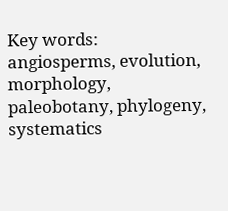Key words: angiosperms, evolution, morphology, paleobotany, phylogeny, systematics